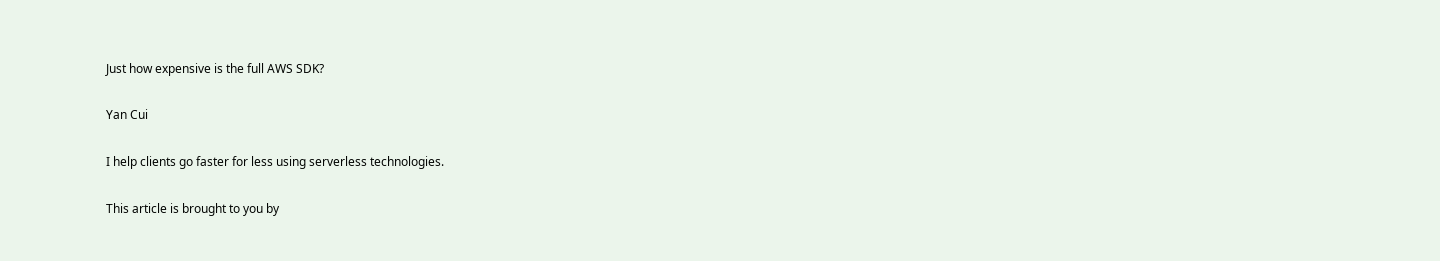Just how expensive is the full AWS SDK?

Yan Cui

I help clients go faster for less using serverless technologies.

This article is brought to you by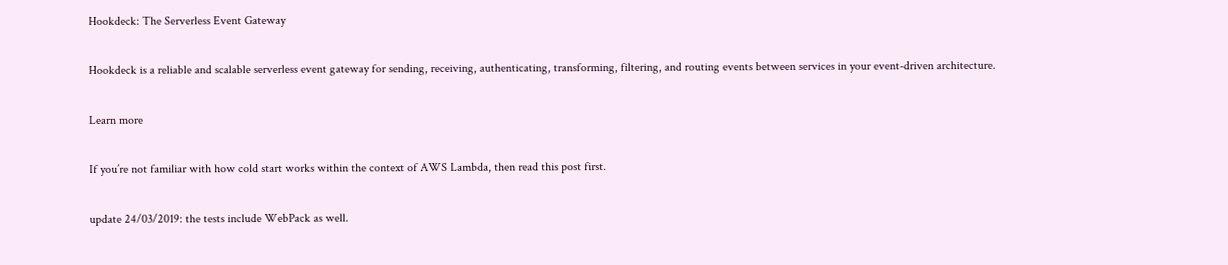Hookdeck: The Serverless Event Gateway

Hookdeck is a reliable and scalable serverless event gateway for sending, receiving, authenticating, transforming, filtering, and routing events between services in your event-driven architecture.

Learn more

If you’re not familiar with how cold start works within the context of AWS Lambda, then read this post first.

update 24/03/2019: the tests include WebPack as well.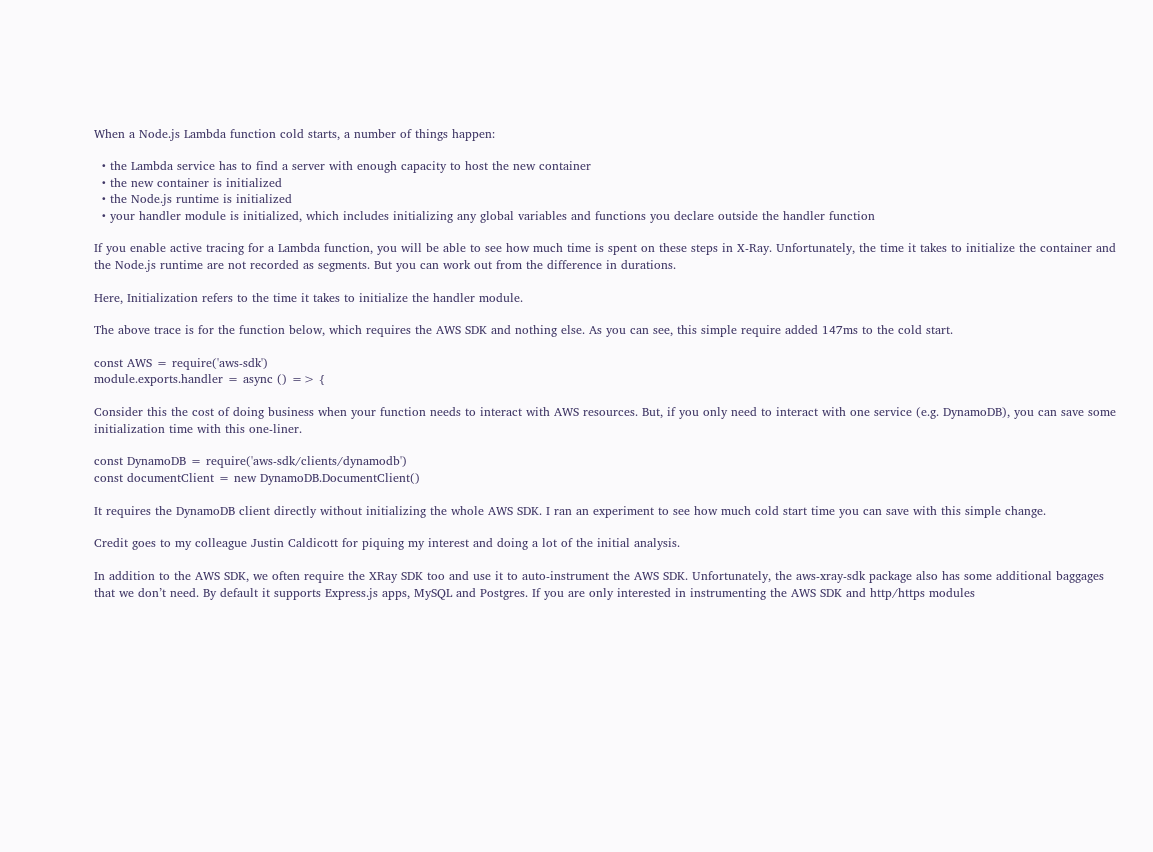When a Node.js Lambda function cold starts, a number of things happen:

  • the Lambda service has to find a server with enough capacity to host the new container
  • the new container is initialized
  • the Node.js runtime is initialized
  • your handler module is initialized, which includes initializing any global variables and functions you declare outside the handler function

If you enable active tracing for a Lambda function, you will be able to see how much time is spent on these steps in X-Ray. Unfortunately, the time it takes to initialize the container and the Node.js runtime are not recorded as segments. But you can work out from the difference in durations.

Here, Initialization refers to the time it takes to initialize the handler module.

The above trace is for the function below, which requires the AWS SDK and nothing else. As you can see, this simple require added 147ms to the cold start.

const AWS = require('aws-sdk')
module.exports.handler = async () => {

Consider this the cost of doing business when your function needs to interact with AWS resources. But, if you only need to interact with one service (e.g. DynamoDB), you can save some initialization time with this one-liner.

const DynamoDB = require('aws-sdk/clients/dynamodb')
const documentClient = new DynamoDB.DocumentClient()

It requires the DynamoDB client directly without initializing the whole AWS SDK. I ran an experiment to see how much cold start time you can save with this simple change.

Credit goes to my colleague Justin Caldicott for piquing my interest and doing a lot of the initial analysis.

In addition to the AWS SDK, we often require the XRay SDK too and use it to auto-instrument the AWS SDK. Unfortunately, the aws-xray-sdk package also has some additional baggages that we don’t need. By default it supports Express.js apps, MySQL and Postgres. If you are only interested in instrumenting the AWS SDK and http/https modules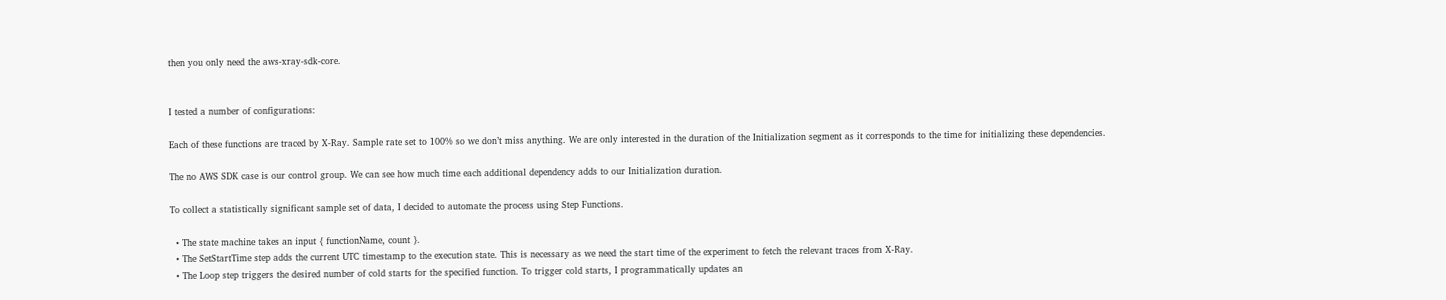then you only need the aws-xray-sdk-core.


I tested a number of configurations:

Each of these functions are traced by X-Ray. Sample rate set to 100% so we don’t miss anything. We are only interested in the duration of the Initialization segment as it corresponds to the time for initializing these dependencies.

The no AWS SDK case is our control group. We can see how much time each additional dependency adds to our Initialization duration.

To collect a statistically significant sample set of data, I decided to automate the process using Step Functions.

  • The state machine takes an input { functionName, count }.
  • The SetStartTime step adds the current UTC timestamp to the execution state. This is necessary as we need the start time of the experiment to fetch the relevant traces from X-Ray.
  • The Loop step triggers the desired number of cold starts for the specified function. To trigger cold starts, I programmatically updates an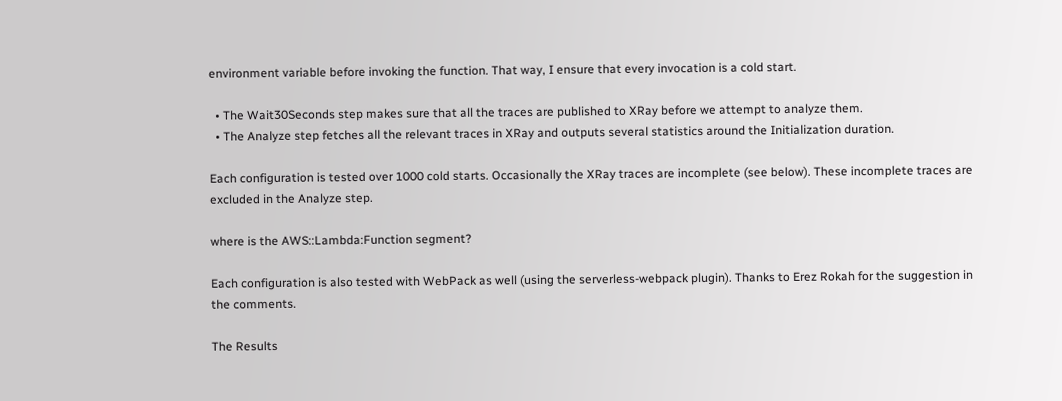environment variable before invoking the function. That way, I ensure that every invocation is a cold start.

  • The Wait30Seconds step makes sure that all the traces are published to XRay before we attempt to analyze them.
  • The Analyze step fetches all the relevant traces in XRay and outputs several statistics around the Initialization duration.

Each configuration is tested over 1000 cold starts. Occasionally the XRay traces are incomplete (see below). These incomplete traces are excluded in the Analyze step.

where is the AWS::Lambda:Function segment?

Each configuration is also tested with WebPack as well (using the serverless-webpack plugin). Thanks to Erez Rokah for the suggestion in the comments.

The Results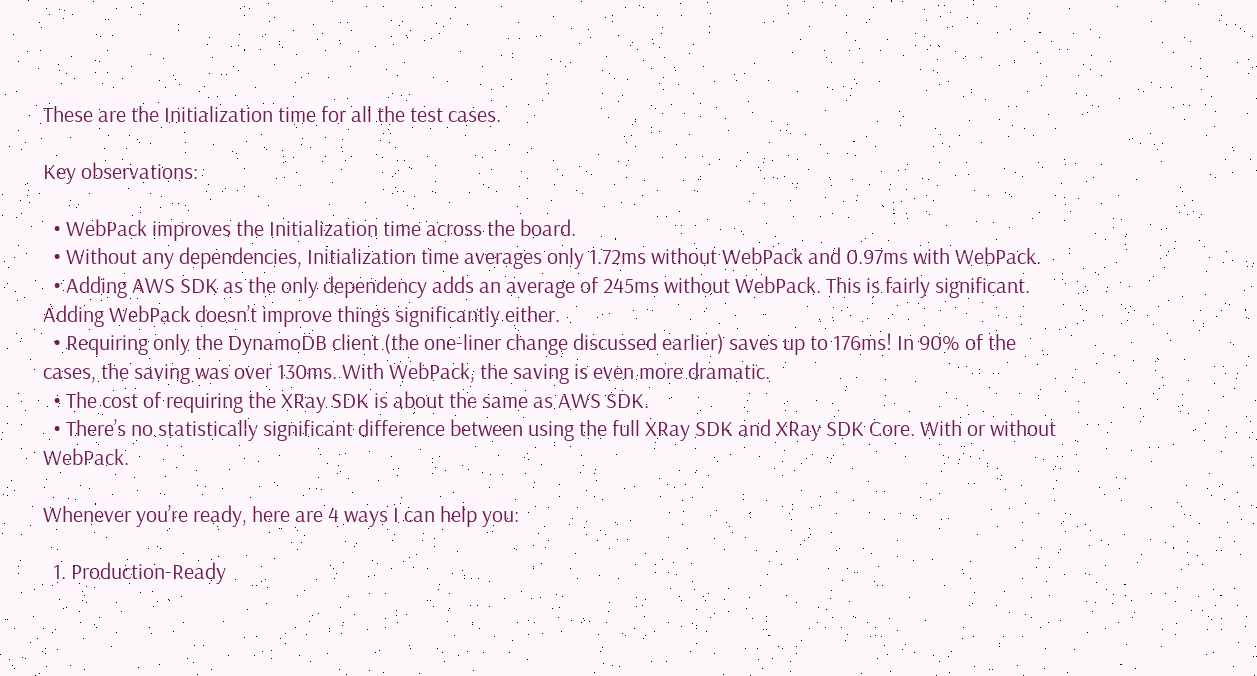These are the Initialization time for all the test cases.

Key observations:

  • WebPack improves the Initialization time across the board.
  • Without any dependencies, Initialization time averages only 1.72ms without WebPack and 0.97ms with WebPack.
  • Adding AWS SDK as the only dependency adds an average of 245ms without WebPack. This is fairly significant. Adding WebPack doesn’t improve things significantly either.
  • Requiring only the DynamoDB client (the one-liner change discussed earlier) saves up to 176ms! In 90% of the cases, the saving was over 130ms. With WebPack, the saving is even more dramatic.
  • The cost of requiring the XRay SDK is about the same as AWS SDK.
  • There’s no statistically significant difference between using the full XRay SDK and XRay SDK Core. With or without WebPack.

Whenever you’re ready, here are 4 ways I can help you:

  1. Production-Ready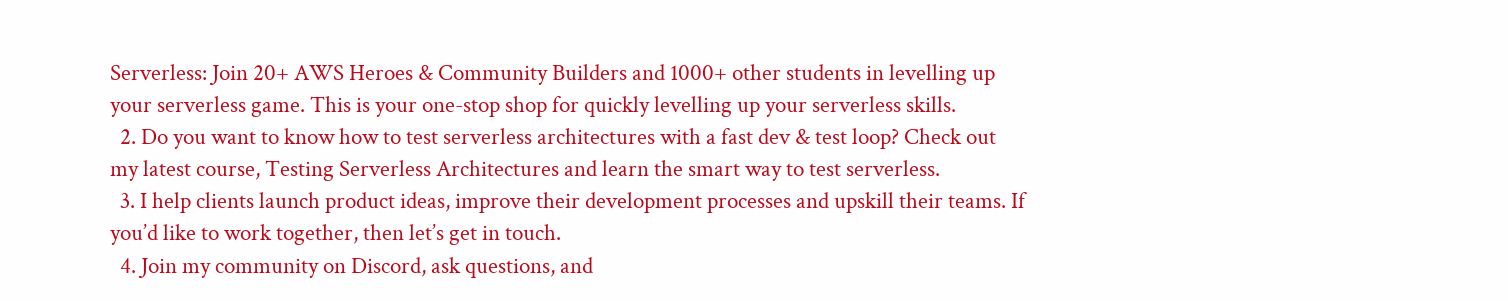Serverless: Join 20+ AWS Heroes & Community Builders and 1000+ other students in levelling up your serverless game. This is your one-stop shop for quickly levelling up your serverless skills.
  2. Do you want to know how to test serverless architectures with a fast dev & test loop? Check out my latest course, Testing Serverless Architectures and learn the smart way to test serverless.
  3. I help clients launch product ideas, improve their development processes and upskill their teams. If you’d like to work together, then let’s get in touch.
  4. Join my community on Discord, ask questions, and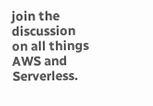join the discussion on all things AWS and Serverless.